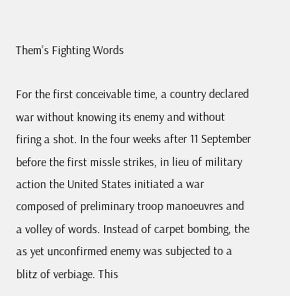Them’s Fighting Words

For the first conceivable time, a country declared war without knowing its enemy and without firing a shot. In the four weeks after 11 September before the first missle strikes, in lieu of military action the United States initiated a war composed of preliminary troop manoeuvres and a volley of words. Instead of carpet bombing, the as yet unconfirmed enemy was subjected to a blitz of verbiage. This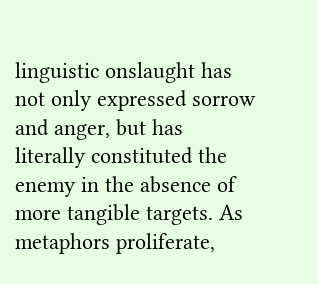linguistic onslaught has not only expressed sorrow and anger, but has literally constituted the enemy in the absence of more tangible targets. As metaphors proliferate,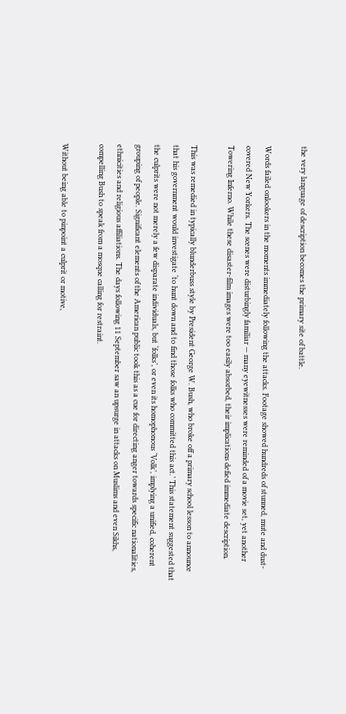the very language of description becomes the primary site of battle.

Words failed onlookers in the moments immediately following the attacks. Footage showed hundreds of stunned, mute and dust-covered New Yorkers. The scenes were disturbingly familiar — many eyewitnesses were reminded of a movie set, yet another Towering Inferno. While these disaster-film images were too easily absorbed, their implications defied immediate description.

This was remedied in typically blunderbuss style by President George W. Bush, who broke off a primary school lesson to announce that his government would investigate ‘to hunt down and to find those folks who committed this act.’ This statement suggested that the culprits were not merely a few disparate individuals, but ‘folks’, or even its homophonous ‘Volk’, implying a unified, coherent grouping of people. Significant elements of the American public took this as a cue for directing anger towards specific nationalities, ethnicities and religious affiliations. The days following 11 September saw an upsurge in attacks on Muslims and even Sikhs, compelling Bush to speak from a mosque calling for restraint.

Without being able to pinpoint a culprit or motive,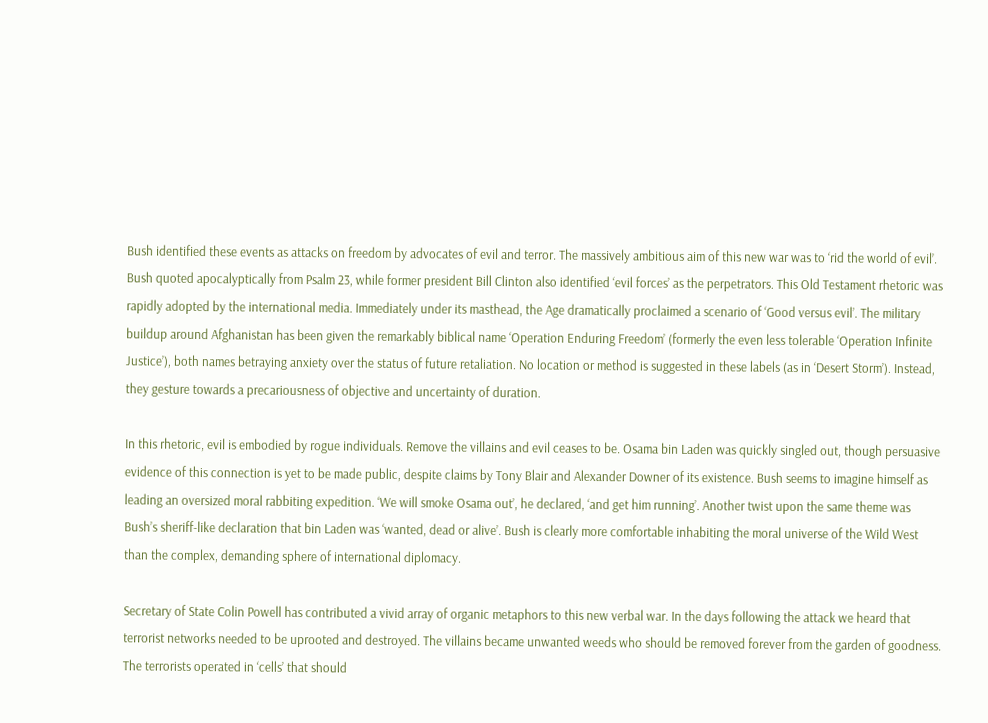Bush identified these events as attacks on freedom by advocates of evil and terror. The massively ambitious aim of this new war was to ‘rid the world of evil’. Bush quoted apocalyptically from Psalm 23, while former president Bill Clinton also identified ‘evil forces’ as the perpetrators. This Old Testament rhetoric was rapidly adopted by the international media. Immediately under its masthead, the Age dramatically proclaimed a scenario of ‘Good versus evil’. The military buildup around Afghanistan has been given the remarkably biblical name ‘Operation Enduring Freedom’ (formerly the even less tolerable ‘Operation Infinite Justice’), both names betraying anxiety over the status of future retaliation. No location or method is suggested in these labels (as in ‘Desert Storm’). Instead, they gesture towards a precariousness of objective and uncertainty of duration.

In this rhetoric, evil is embodied by rogue individuals. Remove the villains and evil ceases to be. Osama bin Laden was quickly singled out, though persuasive evidence of this connection is yet to be made public, despite claims by Tony Blair and Alexander Downer of its existence. Bush seems to imagine himself as leading an oversized moral rabbiting expedition. ‘We will smoke Osama out’, he declared, ‘and get him running’. Another twist upon the same theme was Bush’s sheriff-like declaration that bin Laden was ‘wanted, dead or alive’. Bush is clearly more comfortable inhabiting the moral universe of the Wild West than the complex, demanding sphere of international diplomacy.

Secretary of State Colin Powell has contributed a vivid array of organic metaphors to this new verbal war. In the days following the attack we heard that terrorist networks needed to be uprooted and destroyed. The villains became unwanted weeds who should be removed forever from the garden of goodness. The terrorists operated in ‘cells’ that should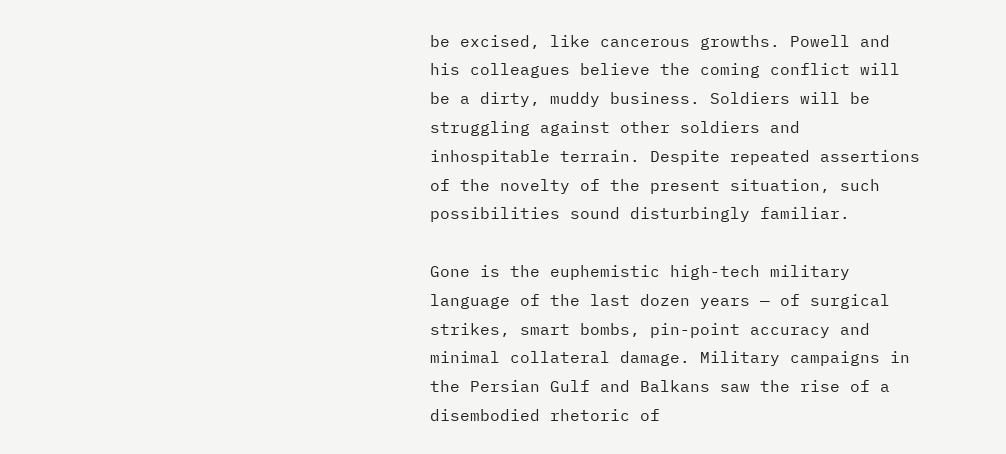be excised, like cancerous growths. Powell and his colleagues believe the coming conflict will be a dirty, muddy business. Soldiers will be struggling against other soldiers and inhospitable terrain. Despite repeated assertions of the novelty of the present situation, such possibilities sound disturbingly familiar.

Gone is the euphemistic high-tech military language of the last dozen years — of surgical strikes, smart bombs, pin-point accuracy and minimal collateral damage. Military campaigns in the Persian Gulf and Balkans saw the rise of a disembodied rhetoric of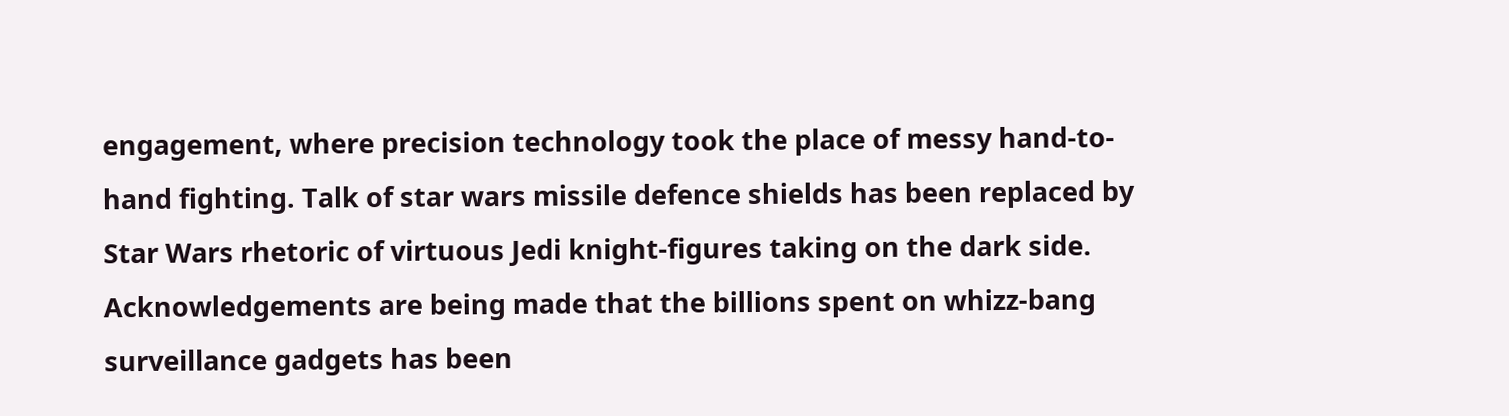engagement, where precision technology took the place of messy hand-to-hand fighting. Talk of star wars missile defence shields has been replaced by Star Wars rhetoric of virtuous Jedi knight-figures taking on the dark side. Acknowledgements are being made that the billions spent on whizz-bang surveillance gadgets has been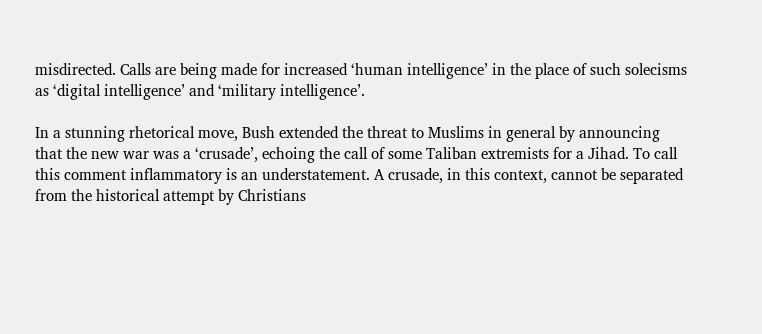misdirected. Calls are being made for increased ‘human intelligence’ in the place of such solecisms as ‘digital intelligence’ and ‘military intelligence’.

In a stunning rhetorical move, Bush extended the threat to Muslims in general by announcing that the new war was a ‘crusade’, echoing the call of some Taliban extremists for a Jihad. To call this comment inflammatory is an understatement. A crusade, in this context, cannot be separated from the historical attempt by Christians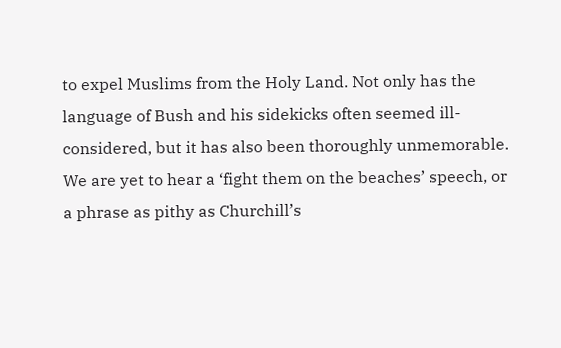to expel Muslims from the Holy Land. Not only has the language of Bush and his sidekicks often seemed ill-considered, but it has also been thoroughly unmemorable. We are yet to hear a ‘fight them on the beaches’ speech, or a phrase as pithy as Churchill’s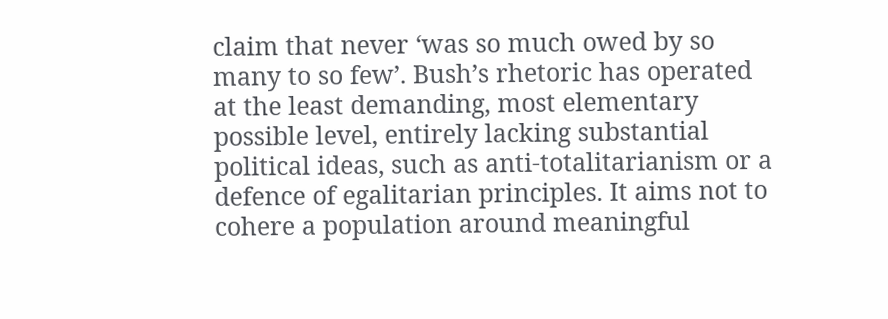claim that never ‘was so much owed by so many to so few’. Bush’s rhetoric has operated at the least demanding, most elementary possible level, entirely lacking substantial political ideas, such as anti-totalitarianism or a defence of egalitarian principles. It aims not to cohere a population around meaningful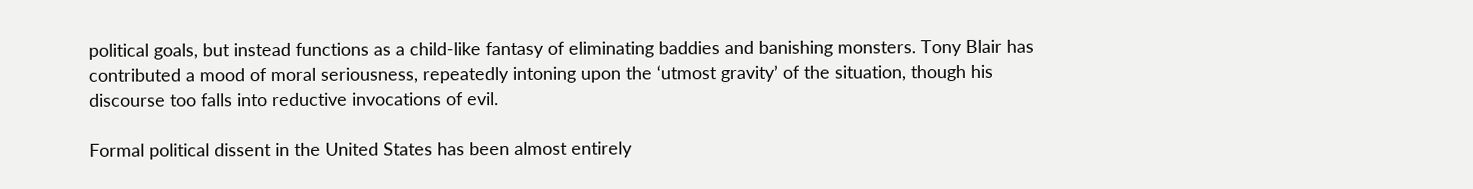political goals, but instead functions as a child-like fantasy of eliminating baddies and banishing monsters. Tony Blair has contributed a mood of moral seriousness, repeatedly intoning upon the ‘utmost gravity’ of the situation, though his discourse too falls into reductive invocations of evil.

Formal political dissent in the United States has been almost entirely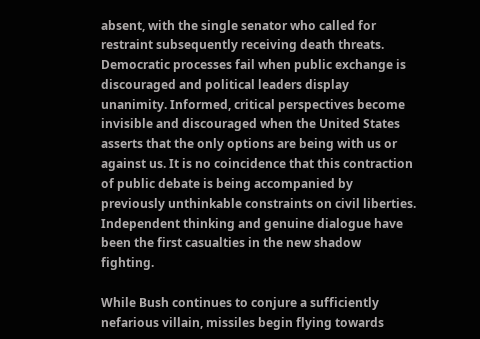absent, with the single senator who called for restraint subsequently receiving death threats. Democratic processes fail when public exchange is discouraged and political leaders display unanimity. Informed, critical perspectives become invisible and discouraged when the United States asserts that the only options are being with us or against us. It is no coincidence that this contraction of public debate is being accompanied by previously unthinkable constraints on civil liberties. Independent thinking and genuine dialogue have been the first casualties in the new shadow fighting.

While Bush continues to conjure a sufficiently nefarious villain, missiles begin flying towards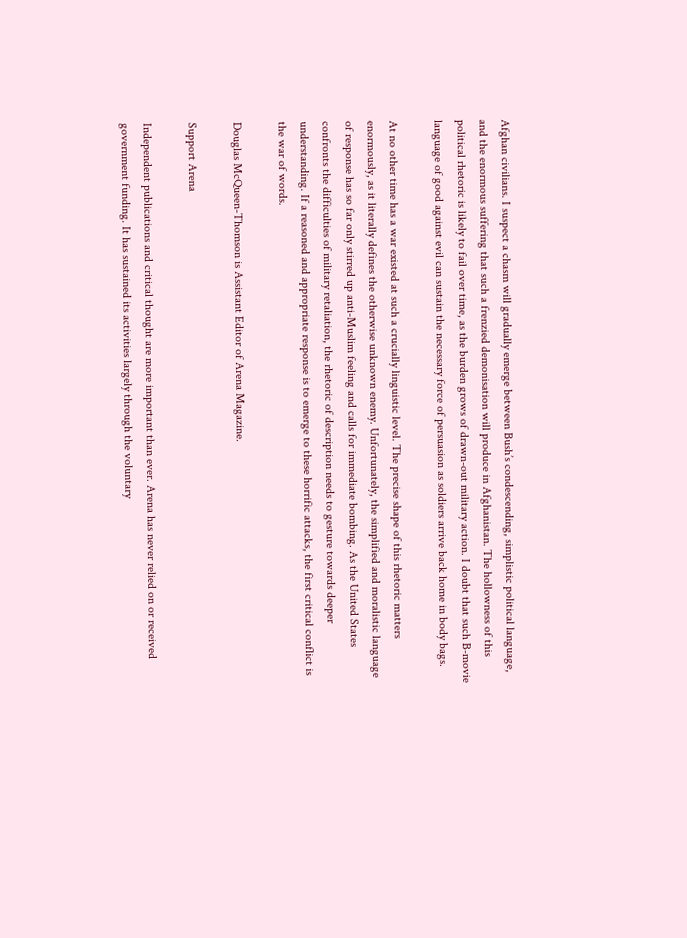Afghan civilians. I suspect a chasm will gradually emerge between Bush’s condescending, simplistic political language, and the enormous suffering that such a frenzied demonisation will produce in Afghanistan. The hollowness of this political rhetoric is likely to fail over time, as the burden grows of drawn-out military action. I doubt that such B-movie language of good against evil can sustain the necessary force of persuasion as soldiers arrive back home in body bags.

At no other time has a war existed at such a crucially linguistic level. The precise shape of this rhetoric matters enormously, as it literally defines the otherwise unknown enemy. Unfortunately, the simplified and moralistic language of response has so far only stirred up anti-Muslim feeling and calls for immediate bombing. As the United States confronts the difficulties of military retaliation, the rhetoric of description needs to gesture towards deeper understanding. If a reasoned and appropriate response is to emerge to these horrific attacks, the first critical conflict is the war of words.

Douglas McQueen-Thomson is Assistant Editor of Arena Magazine.

Support Arena

Independent publications and critical thought are more important than ever. Arena has never relied on or received government funding. It has sustained its activities largely through the voluntary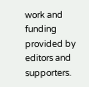work and funding provided by editors and supporters.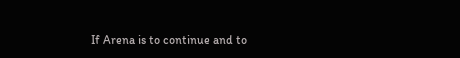If Arena is to continue and to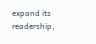expand its readership,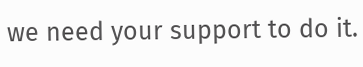we need your support to do it.